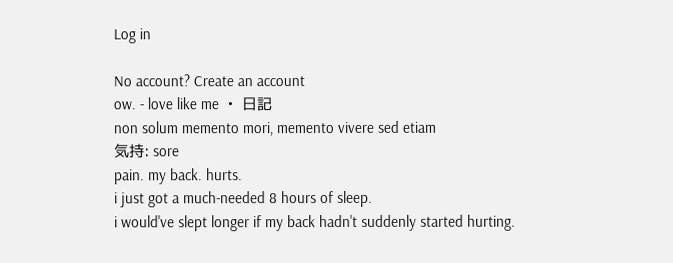Log in

No account? Create an account
ow. - love like me ・ 日記
non solum memento mori, memento vivere sed etiam
気持: sore
pain. my back. hurts.
i just got a much-needed 8 hours of sleep.
i would've slept longer if my back hadn't suddenly started hurting.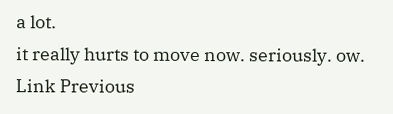a lot.
it really hurts to move now. seriously. ow.
Link Previous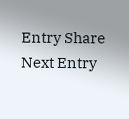Entry Share Next Entry